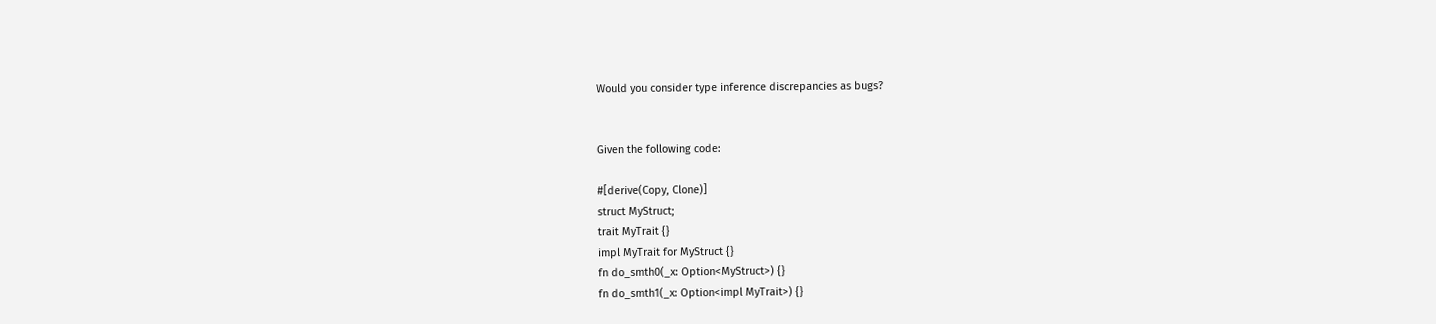Would you consider type inference discrepancies as bugs?


Given the following code:

#[derive(Copy, Clone)]
struct MyStruct;
trait MyTrait {}
impl MyTrait for MyStruct {}
fn do_smth0(_x: Option<MyStruct>) {}
fn do_smth1(_x: Option<impl MyTrait>) {}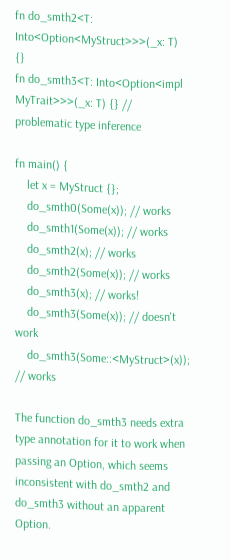fn do_smth2<T: Into<Option<MyStruct>>>(_x: T) {}
fn do_smth3<T: Into<Option<impl MyTrait>>>(_x: T) {} // problematic type inference

fn main() {
    let x = MyStruct {};
    do_smth0(Some(x)); // works
    do_smth1(Some(x)); // works
    do_smth2(x); // works
    do_smth2(Some(x)); // works
    do_smth3(x); // works!
    do_smth3(Some(x)); // doesn't work
    do_smth3(Some::<MyStruct>(x)); // works

The function do_smth3 needs extra type annotation for it to work when passing an Option, which seems inconsistent with do_smth2 and do_smth3 without an apparent Option.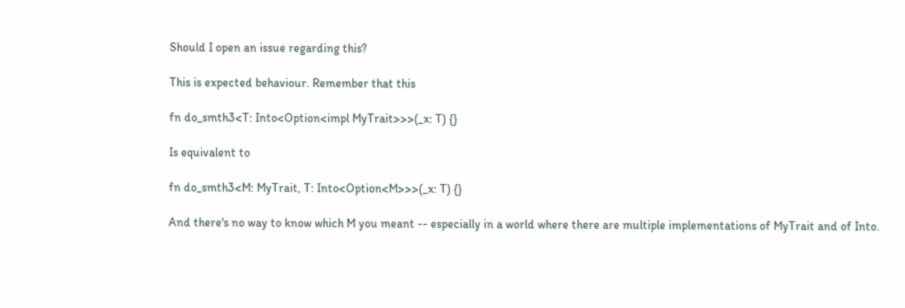Should I open an issue regarding this?

This is expected behaviour. Remember that this

fn do_smth3<T: Into<Option<impl MyTrait>>>(_x: T) {}

Is equivalent to

fn do_smth3<M: MyTrait, T: Into<Option<M>>>(_x: T) {}

And there's no way to know which M you meant -- especially in a world where there are multiple implementations of MyTrait and of Into.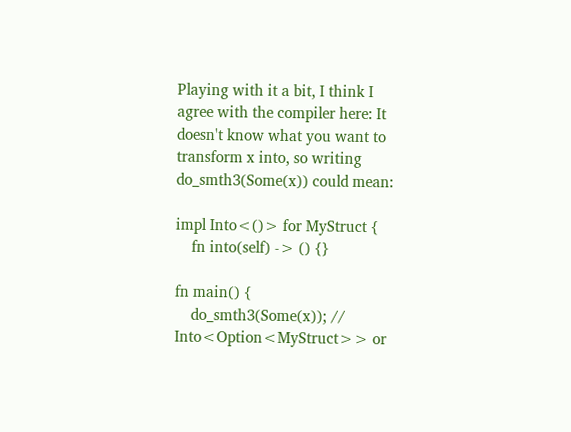Playing with it a bit, I think I agree with the compiler here: It doesn't know what you want to transform x into, so writing do_smth3(Some(x)) could mean:

impl Into<()> for MyStruct {
    fn into(self) -> () {}

fn main() {
    do_smth3(Some(x)); // Into<Option<MyStruct>> or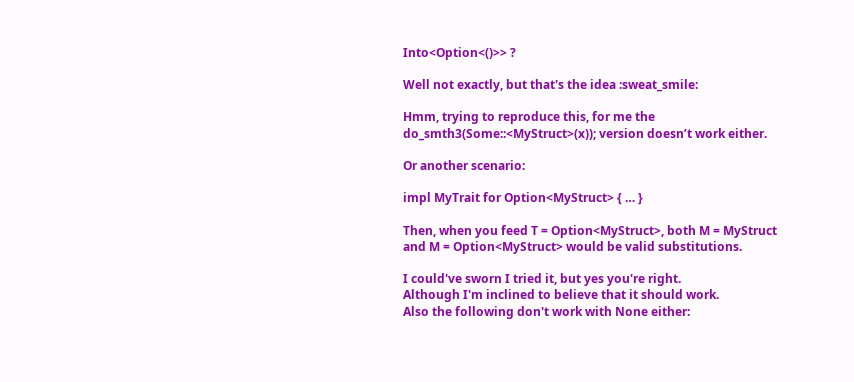Into<Option<()>> ?

Well not exactly, but that's the idea :sweat_smile:

Hmm, trying to reproduce this, for me the do_smth3(Some::<MyStruct>(x)); version doesn’t work either.

Or another scenario:

impl MyTrait for Option<MyStruct> { … }

Then, when you feed T = Option<MyStruct>, both M = MyStruct and M = Option<MyStruct> would be valid substitutions.

I could've sworn I tried it, but yes you're right.
Although I'm inclined to believe that it should work.
Also the following don't work with None either: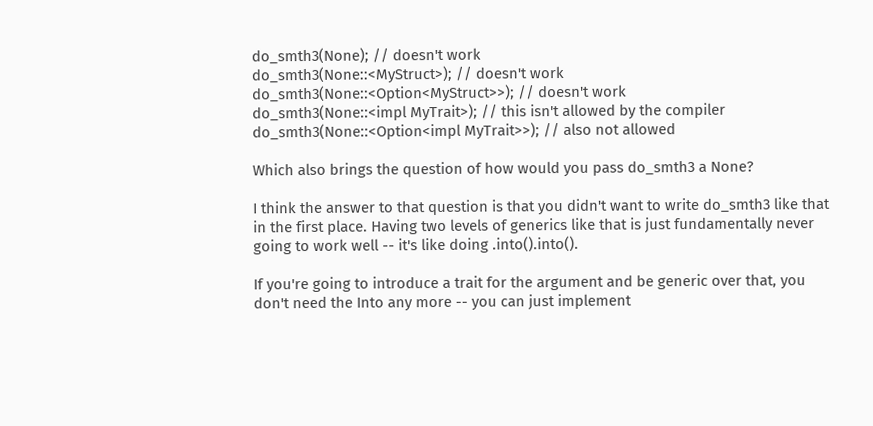do_smth3(None); // doesn't work
do_smth3(None::<MyStruct>); // doesn't work
do_smth3(None::<Option<MyStruct>>); // doesn't work
do_smth3(None::<impl MyTrait>); // this isn't allowed by the compiler
do_smth3(None::<Option<impl MyTrait>>); // also not allowed

Which also brings the question of how would you pass do_smth3 a None?

I think the answer to that question is that you didn't want to write do_smth3 like that in the first place. Having two levels of generics like that is just fundamentally never going to work well -- it's like doing .into().into().

If you're going to introduce a trait for the argument and be generic over that, you don't need the Into any more -- you can just implement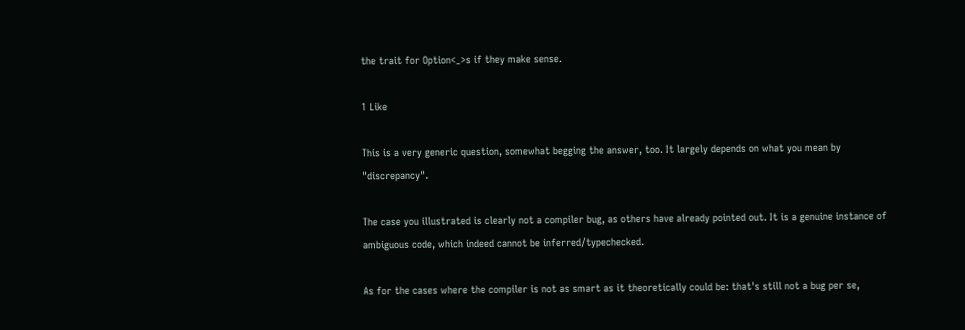the trait for Option<_>s if they make sense.

1 Like

This is a very generic question, somewhat begging the answer, too. It largely depends on what you mean by "discrepancy".

The case you illustrated is clearly not a compiler bug, as others have already pointed out. It is a genuine instance of ambiguous code, which indeed cannot be inferred/typechecked.

As for the cases where the compiler is not as smart as it theoretically could be: that's still not a bug per se,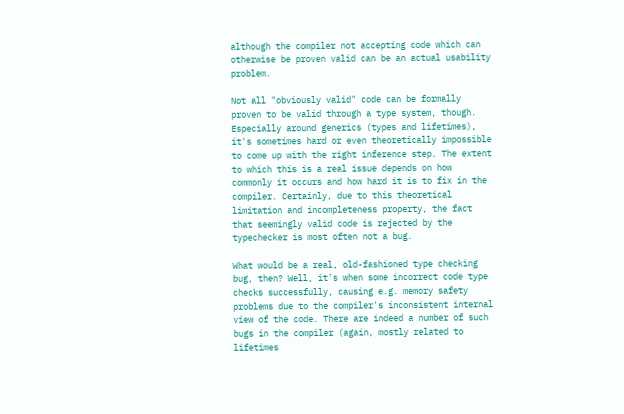although the compiler not accepting code which can otherwise be proven valid can be an actual usability problem.

Not all "obviously valid" code can be formally proven to be valid through a type system, though. Especially around generics (types and lifetimes), it's sometimes hard or even theoretically impossible to come up with the right inference step. The extent to which this is a real issue depends on how commonly it occurs and how hard it is to fix in the compiler. Certainly, due to this theoretical limitation and incompleteness property, the fact that seemingly valid code is rejected by the typechecker is most often not a bug.

What would be a real, old-fashioned type checking bug, then? Well, it's when some incorrect code type checks successfully, causing e.g. memory safety problems due to the compiler's inconsistent internal view of the code. There are indeed a number of such bugs in the compiler (again, mostly related to lifetimes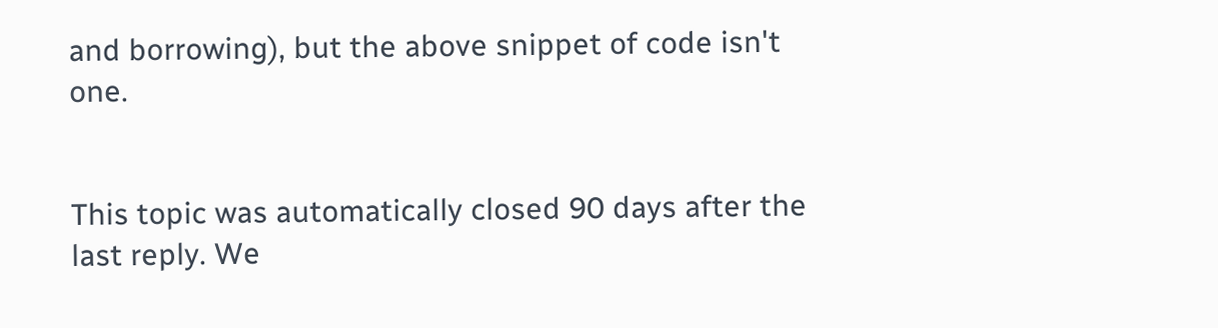and borrowing), but the above snippet of code isn't one.


This topic was automatically closed 90 days after the last reply. We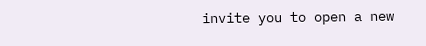invite you to open a new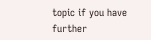topic if you have further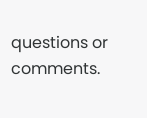questions or comments.